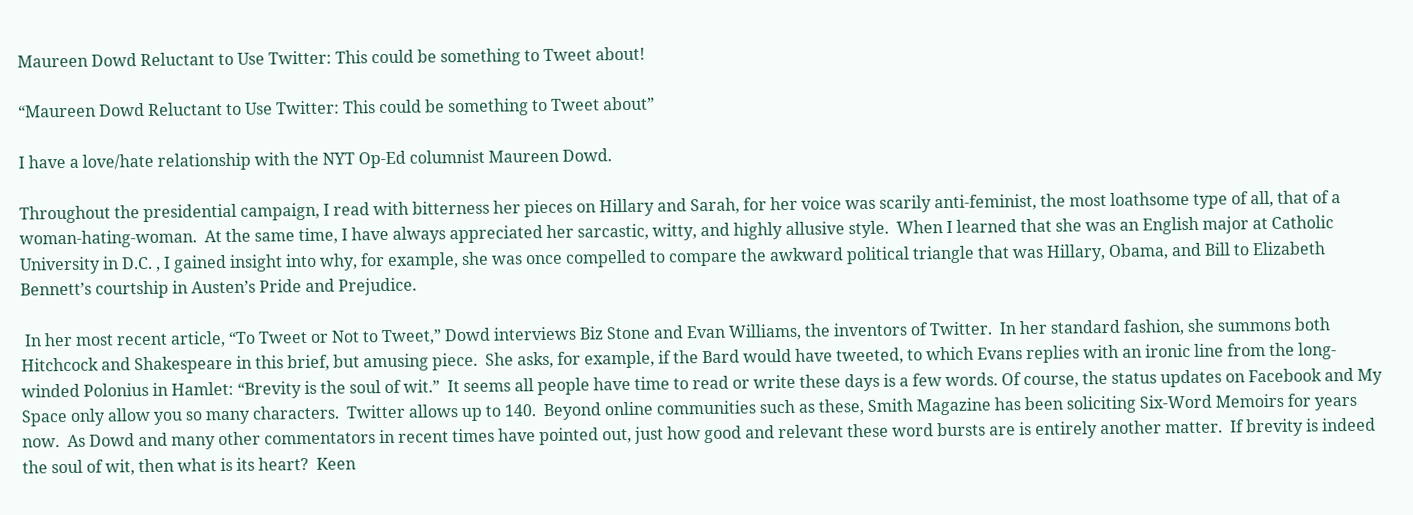Maureen Dowd Reluctant to Use Twitter: This could be something to Tweet about!

“Maureen Dowd Reluctant to Use Twitter: This could be something to Tweet about”

I have a love/hate relationship with the NYT Op-Ed columnist Maureen Dowd.

Throughout the presidential campaign, I read with bitterness her pieces on Hillary and Sarah, for her voice was scarily anti-feminist, the most loathsome type of all, that of a woman-hating-woman.  At the same time, I have always appreciated her sarcastic, witty, and highly allusive style.  When I learned that she was an English major at Catholic University in D.C. , I gained insight into why, for example, she was once compelled to compare the awkward political triangle that was Hillary, Obama, and Bill to Elizabeth Bennett’s courtship in Austen’s Pride and Prejudice.

 In her most recent article, “To Tweet or Not to Tweet,” Dowd interviews Biz Stone and Evan Williams, the inventors of Twitter.  In her standard fashion, she summons both Hitchcock and Shakespeare in this brief, but amusing piece.  She asks, for example, if the Bard would have tweeted, to which Evans replies with an ironic line from the long-winded Polonius in Hamlet: “Brevity is the soul of wit.”  It seems all people have time to read or write these days is a few words. Of course, the status updates on Facebook and My Space only allow you so many characters.  Twitter allows up to 140.  Beyond online communities such as these, Smith Magazine has been soliciting Six-Word Memoirs for years now.  As Dowd and many other commentators in recent times have pointed out, just how good and relevant these word bursts are is entirely another matter.  If brevity is indeed the soul of wit, then what is its heart?  Keen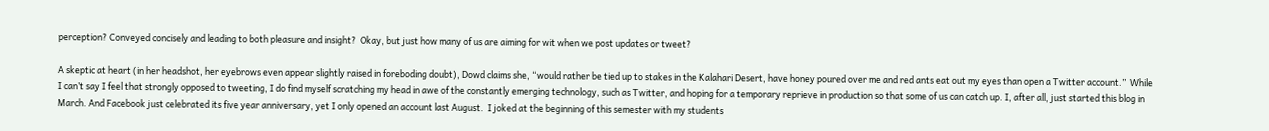perception? Conveyed concisely and leading to both pleasure and insight?  Okay, but just how many of us are aiming for wit when we post updates or tweet?

A skeptic at heart (in her headshot, her eyebrows even appear slightly raised in foreboding doubt), Dowd claims she, “would rather be tied up to stakes in the Kalahari Desert, have honey poured over me and red ants eat out my eyes than open a Twitter account.”  While I can’t say I feel that strongly opposed to tweeting, I do find myself scratching my head in awe of the constantly emerging technology, such as Twitter, and hoping for a temporary reprieve in production so that some of us can catch up. I, after all, just started this blog in March. And Facebook just celebrated its five year anniversary, yet I only opened an account last August.  I joked at the beginning of this semester with my students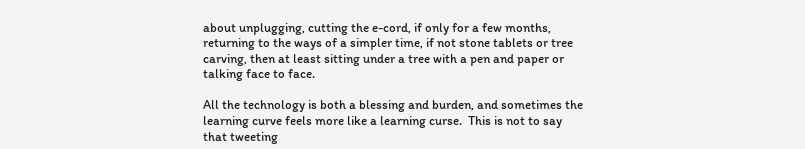about unplugging, cutting the e-cord, if only for a few months, returning to the ways of a simpler time, if not stone tablets or tree carving, then at least sitting under a tree with a pen and paper or talking face to face.

All the technology is both a blessing and burden, and sometimes the learning curve feels more like a learning curse.  This is not to say that tweeting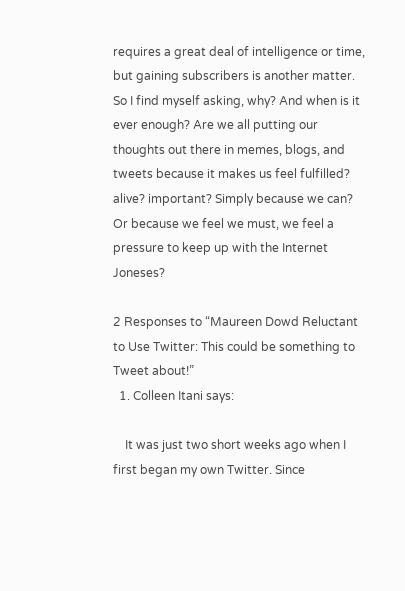requires a great deal of intelligence or time, but gaining subscribers is another matter.  So I find myself asking, why? And when is it ever enough? Are we all putting our thoughts out there in memes, blogs, and tweets because it makes us feel fulfilled? alive? important? Simply because we can? Or because we feel we must, we feel a pressure to keep up with the Internet Joneses?

2 Responses to “Maureen Dowd Reluctant to Use Twitter: This could be something to Tweet about!”
  1. Colleen Itani says:

    It was just two short weeks ago when I first began my own Twitter. Since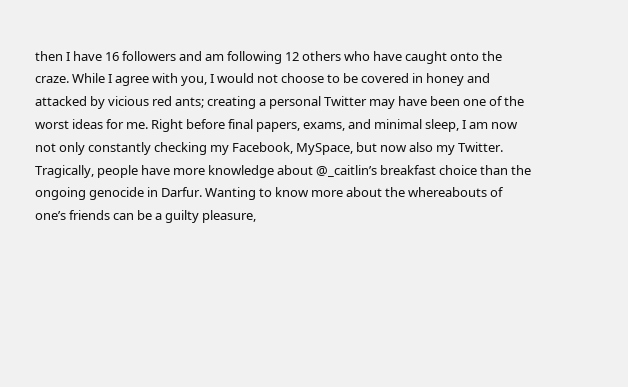then I have 16 followers and am following 12 others who have caught onto the craze. While I agree with you, I would not choose to be covered in honey and attacked by vicious red ants; creating a personal Twitter may have been one of the worst ideas for me. Right before final papers, exams, and minimal sleep, I am now not only constantly checking my Facebook, MySpace, but now also my Twitter. Tragically, people have more knowledge about @_caitlin’s breakfast choice than the ongoing genocide in Darfur. Wanting to know more about the whereabouts of one’s friends can be a guilty pleasure,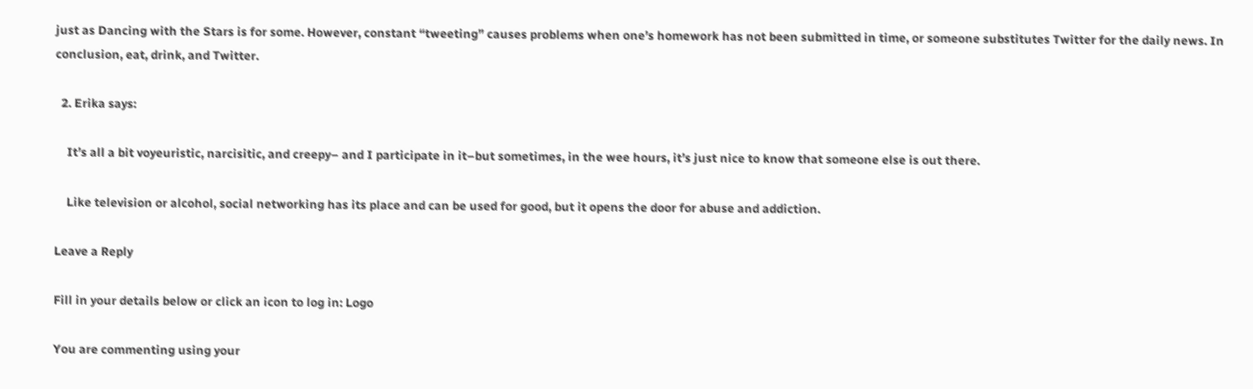just as Dancing with the Stars is for some. However, constant “tweeting” causes problems when one’s homework has not been submitted in time, or someone substitutes Twitter for the daily news. In conclusion, eat, drink, and Twitter.

  2. Erika says:

    It’s all a bit voyeuristic, narcisitic, and creepy– and I participate in it–but sometimes, in the wee hours, it’s just nice to know that someone else is out there.

    Like television or alcohol, social networking has its place and can be used for good, but it opens the door for abuse and addiction.

Leave a Reply

Fill in your details below or click an icon to log in: Logo

You are commenting using your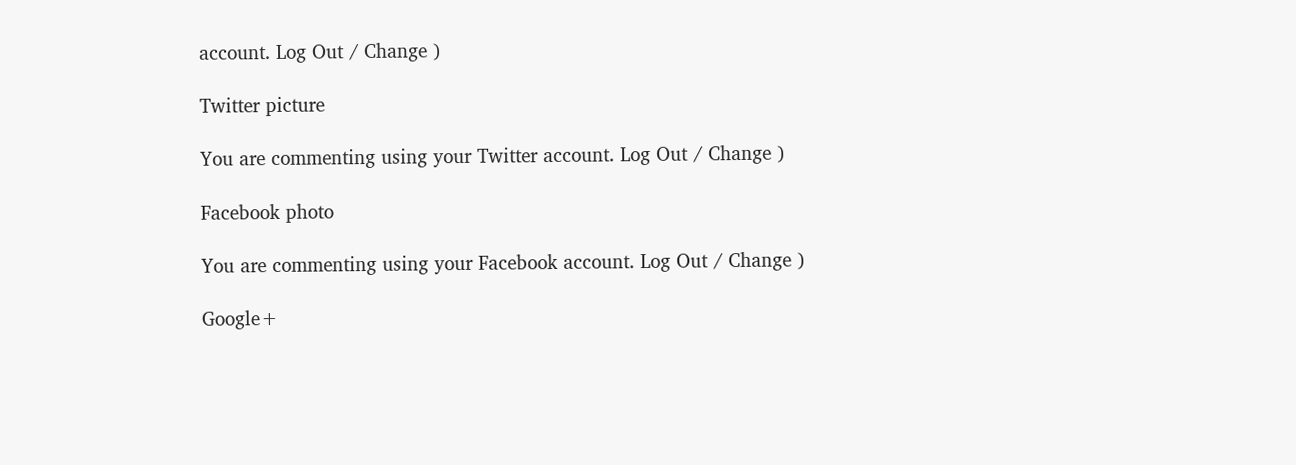account. Log Out / Change )

Twitter picture

You are commenting using your Twitter account. Log Out / Change )

Facebook photo

You are commenting using your Facebook account. Log Out / Change )

Google+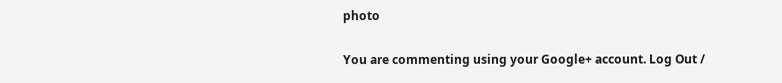photo

You are commenting using your Google+ account. Log Out /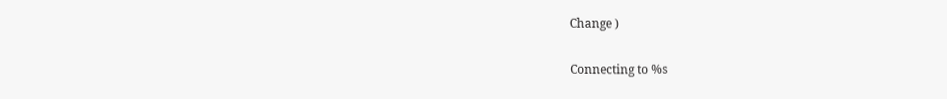Change )

Connecting to %s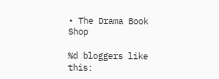• The Drama Book Shop

%d bloggers like this: